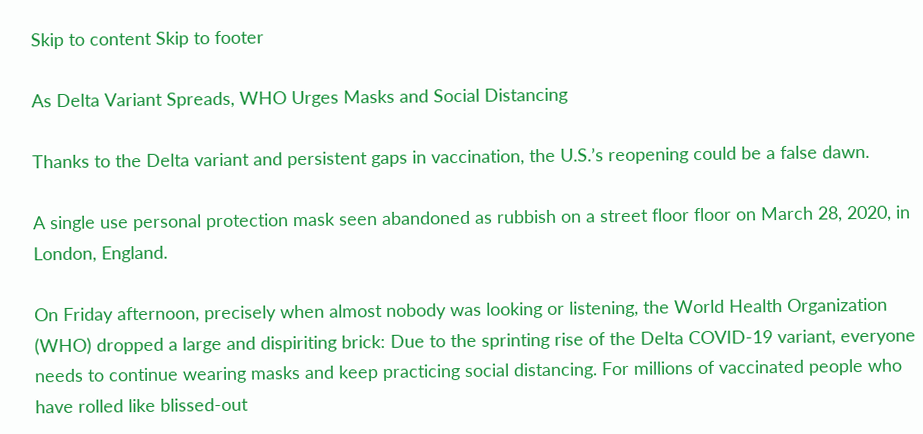Skip to content Skip to footer

As Delta Variant Spreads, WHO Urges Masks and Social Distancing

Thanks to the Delta variant and persistent gaps in vaccination, the U.S.’s reopening could be a false dawn.

A single use personal protection mask seen abandoned as rubbish on a street floor floor on March 28, 2020, in London, England.

On Friday afternoon, precisely when almost nobody was looking or listening, the World Health Organization (WHO) dropped a large and dispiriting brick: Due to the sprinting rise of the Delta COVID-19 variant, everyone needs to continue wearing masks and keep practicing social distancing. For millions of vaccinated people who have rolled like blissed-out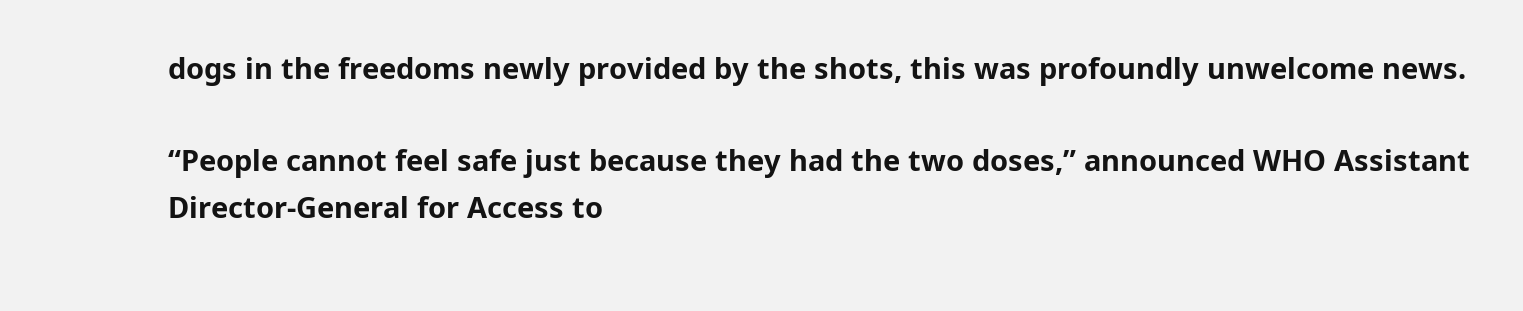dogs in the freedoms newly provided by the shots, this was profoundly unwelcome news.

“People cannot feel safe just because they had the two doses,” announced WHO Assistant Director-General for Access to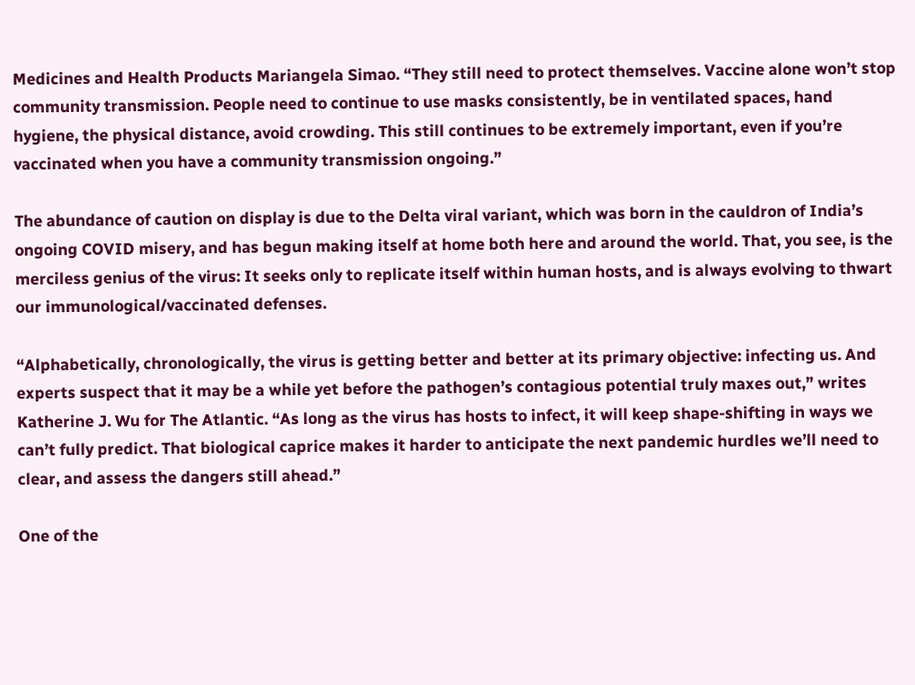Medicines and Health Products Mariangela Simao. “They still need to protect themselves. Vaccine alone won’t stop community transmission. People need to continue to use masks consistently, be in ventilated spaces, hand hygiene, the physical distance, avoid crowding. This still continues to be extremely important, even if you’re vaccinated when you have a community transmission ongoing.”

The abundance of caution on display is due to the Delta viral variant, which was born in the cauldron of India’s ongoing COVID misery, and has begun making itself at home both here and around the world. That, you see, is the merciless genius of the virus: It seeks only to replicate itself within human hosts, and is always evolving to thwart our immunological/vaccinated defenses.

“Alphabetically, chronologically, the virus is getting better and better at its primary objective: infecting us. And experts suspect that it may be a while yet before the pathogen’s contagious potential truly maxes out,” writes Katherine J. Wu for The Atlantic. “As long as the virus has hosts to infect, it will keep shape-shifting in ways we can’t fully predict. That biological caprice makes it harder to anticipate the next pandemic hurdles we’ll need to clear, and assess the dangers still ahead.”

One of the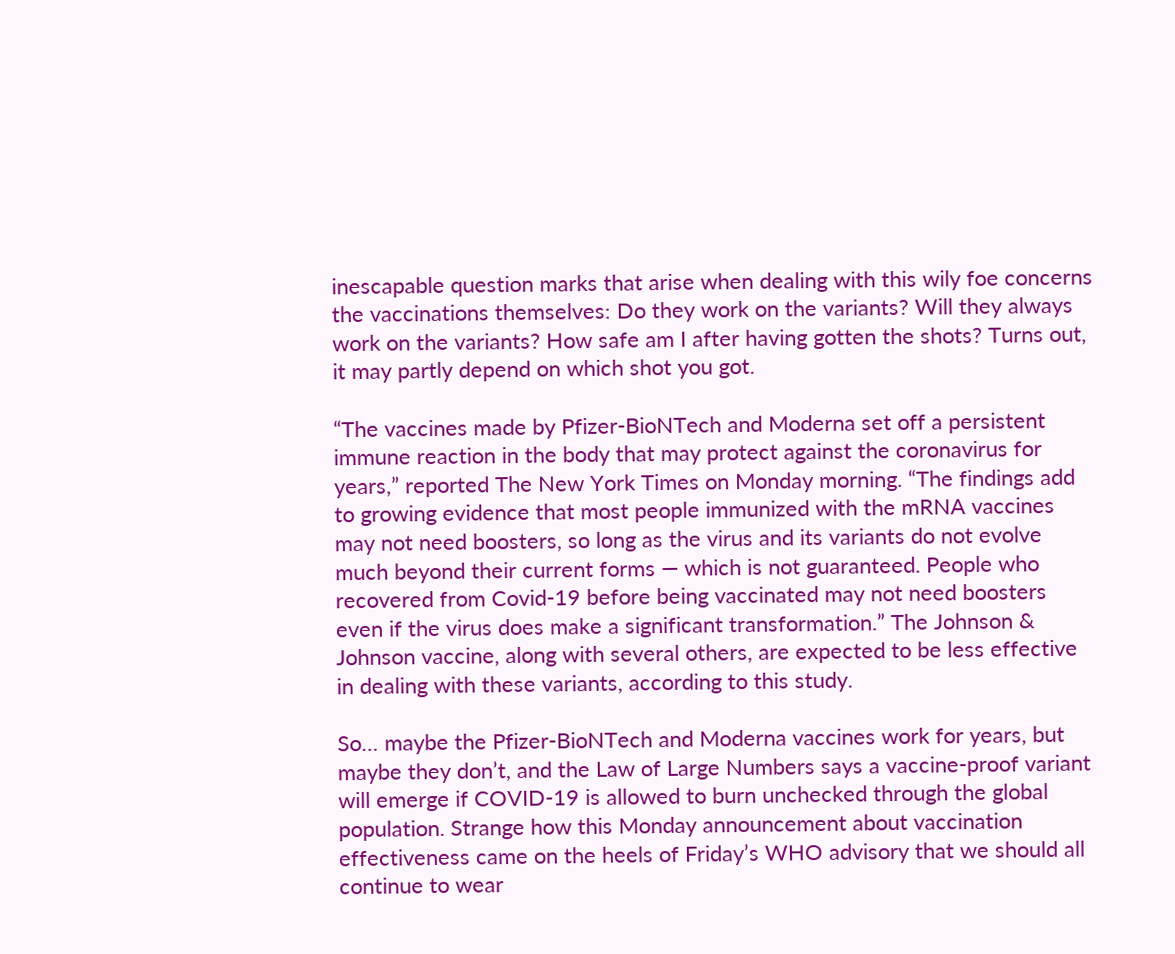inescapable question marks that arise when dealing with this wily foe concerns the vaccinations themselves: Do they work on the variants? Will they always work on the variants? How safe am I after having gotten the shots? Turns out, it may partly depend on which shot you got.

“The vaccines made by Pfizer-BioNTech and Moderna set off a persistent immune reaction in the body that may protect against the coronavirus for years,” reported The New York Times on Monday morning. “The findings add to growing evidence that most people immunized with the mRNA vaccines may not need boosters, so long as the virus and its variants do not evolve much beyond their current forms — which is not guaranteed. People who recovered from Covid-19 before being vaccinated may not need boosters even if the virus does make a significant transformation.” The Johnson & Johnson vaccine, along with several others, are expected to be less effective in dealing with these variants, according to this study.

So… maybe the Pfizer-BioNTech and Moderna vaccines work for years, but maybe they don’t, and the Law of Large Numbers says a vaccine-proof variant will emerge if COVID-19 is allowed to burn unchecked through the global population. Strange how this Monday announcement about vaccination effectiveness came on the heels of Friday’s WHO advisory that we should all continue to wear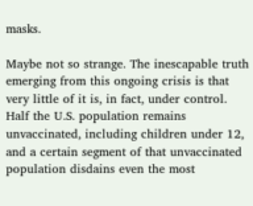masks.

Maybe not so strange. The inescapable truth emerging from this ongoing crisis is that very little of it is, in fact, under control. Half the U.S. population remains unvaccinated, including children under 12, and a certain segment of that unvaccinated population disdains even the most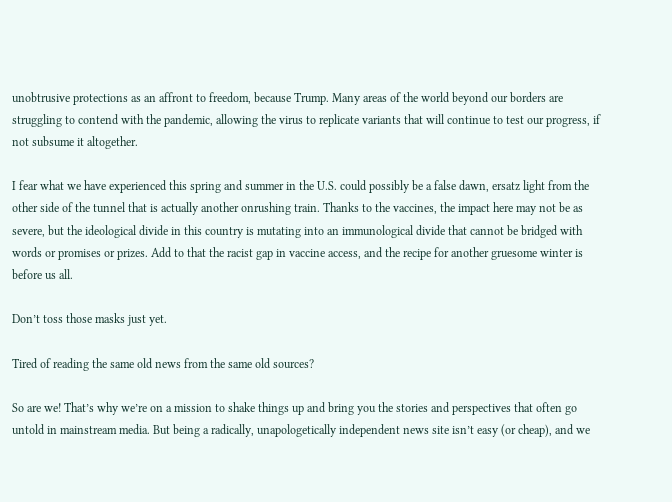unobtrusive protections as an affront to freedom, because Trump. Many areas of the world beyond our borders are struggling to contend with the pandemic, allowing the virus to replicate variants that will continue to test our progress, if not subsume it altogether.

I fear what we have experienced this spring and summer in the U.S. could possibly be a false dawn, ersatz light from the other side of the tunnel that is actually another onrushing train. Thanks to the vaccines, the impact here may not be as severe, but the ideological divide in this country is mutating into an immunological divide that cannot be bridged with words or promises or prizes. Add to that the racist gap in vaccine access, and the recipe for another gruesome winter is before us all.

Don’t toss those masks just yet.

Tired of reading the same old news from the same old sources?

So are we! That’s why we’re on a mission to shake things up and bring you the stories and perspectives that often go untold in mainstream media. But being a radically, unapologetically independent news site isn’t easy (or cheap), and we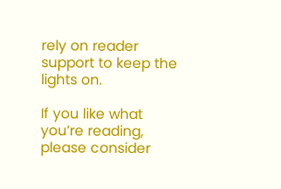rely on reader support to keep the lights on.

If you like what you’re reading, please consider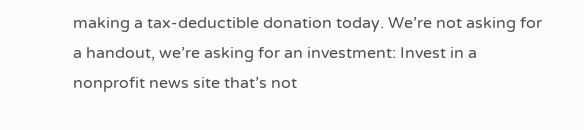making a tax-deductible donation today. We’re not asking for a handout, we’re asking for an investment: Invest in a nonprofit news site that’s not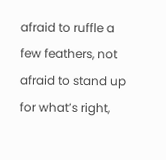afraid to ruffle a few feathers, not afraid to stand up for what’s right,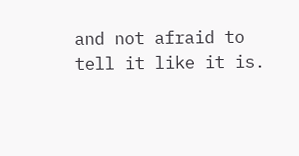and not afraid to tell it like it is.